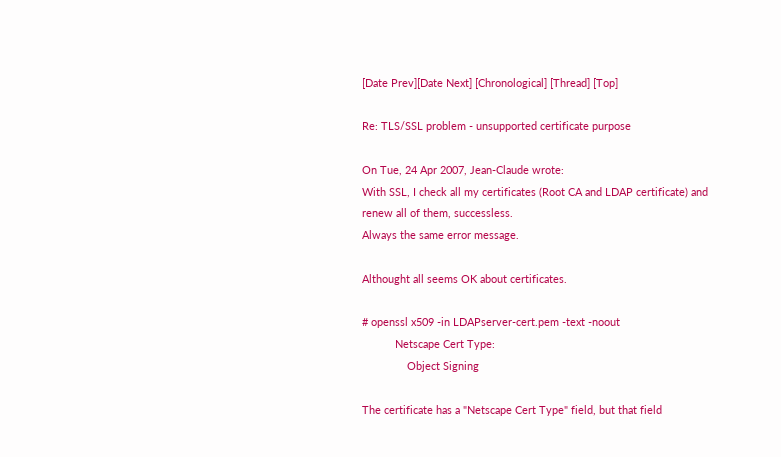[Date Prev][Date Next] [Chronological] [Thread] [Top]

Re: TLS/SSL problem - unsupported certificate purpose

On Tue, 24 Apr 2007, Jean-Claude wrote:
With SSL, I check all my certificates (Root CA and LDAP certificate) and
renew all of them, successless.
Always the same error message.

Althought all seems OK about certificates.

# openssl x509 -in LDAPserver-cert.pem -text -noout
           Netscape Cert Type:
               Object Signing

The certificate has a "Netscape Cert Type" field, but that field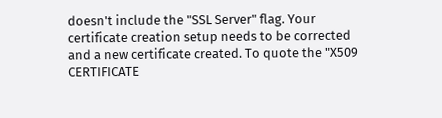doesn't include the "SSL Server" flag. Your certificate creation setup needs to be corrected and a new certificate created. To quote the "X509 CERTIFICATE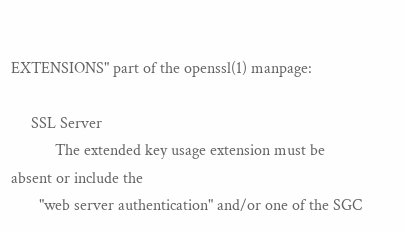EXTENSIONS" part of the openssl(1) manpage:

     SSL Server
           The extended key usage extension must be absent or include the
       "web server authentication" and/or one of the SGC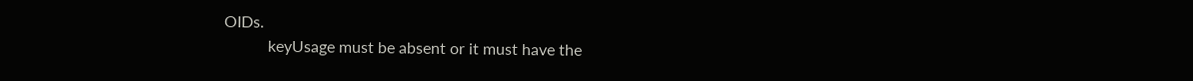OIDs.
           keyUsage must be absent or it must have the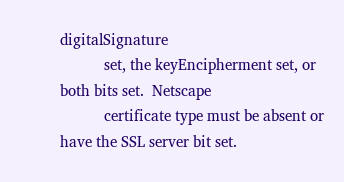digitalSignature
           set, the keyEncipherment set, or both bits set.  Netscape
           certificate type must be absent or have the SSL server bit set.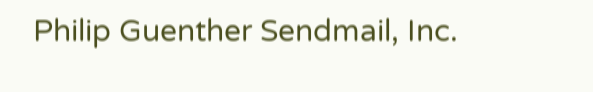Philip Guenther Sendmail, Inc.